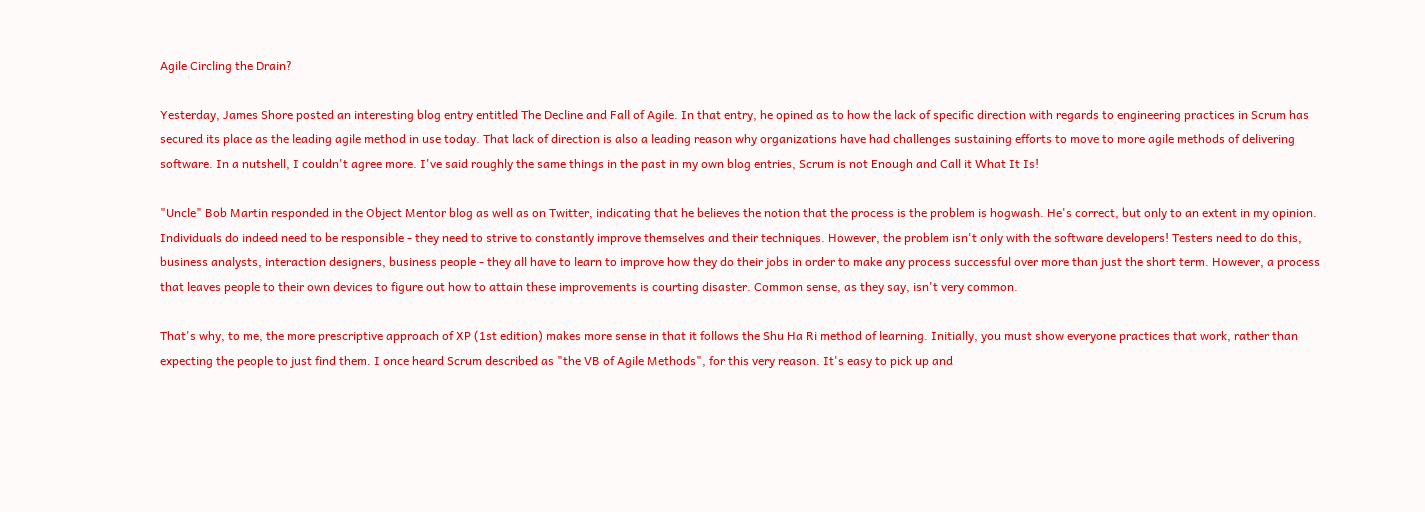Agile Circling the Drain?

Yesterday, James Shore posted an interesting blog entry entitled The Decline and Fall of Agile. In that entry, he opined as to how the lack of specific direction with regards to engineering practices in Scrum has secured its place as the leading agile method in use today. That lack of direction is also a leading reason why organizations have had challenges sustaining efforts to move to more agile methods of delivering software. In a nutshell, I couldn't agree more. I've said roughly the same things in the past in my own blog entries, Scrum is not Enough and Call it What It Is!

"Uncle" Bob Martin responded in the Object Mentor blog as well as on Twitter, indicating that he believes the notion that the process is the problem is hogwash. He's correct, but only to an extent in my opinion. Individuals do indeed need to be responsible - they need to strive to constantly improve themselves and their techniques. However, the problem isn't only with the software developers! Testers need to do this, business analysts, interaction designers, business people - they all have to learn to improve how they do their jobs in order to make any process successful over more than just the short term. However, a process that leaves people to their own devices to figure out how to attain these improvements is courting disaster. Common sense, as they say, isn't very common.

That's why, to me, the more prescriptive approach of XP (1st edition) makes more sense in that it follows the Shu Ha Ri method of learning. Initially, you must show everyone practices that work, rather than expecting the people to just find them. I once heard Scrum described as "the VB of Agile Methods", for this very reason. It's easy to pick up and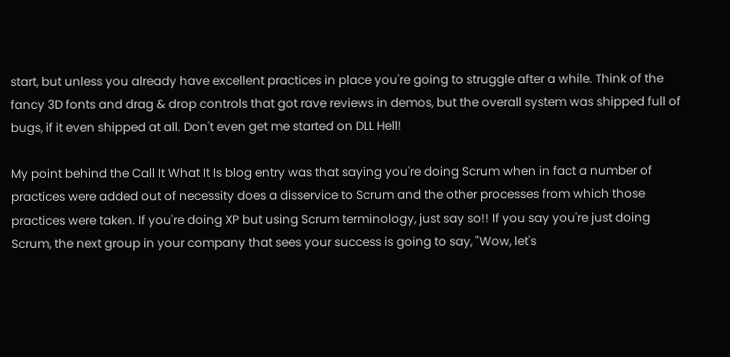start, but unless you already have excellent practices in place you're going to struggle after a while. Think of the fancy 3D fonts and drag & drop controls that got rave reviews in demos, but the overall system was shipped full of bugs, if it even shipped at all. Don't even get me started on DLL Hell!

My point behind the Call It What It Is blog entry was that saying you're doing Scrum when in fact a number of practices were added out of necessity does a disservice to Scrum and the other processes from which those practices were taken. If you're doing XP but using Scrum terminology, just say so!! If you say you're just doing Scrum, the next group in your company that sees your success is going to say, "Wow, let's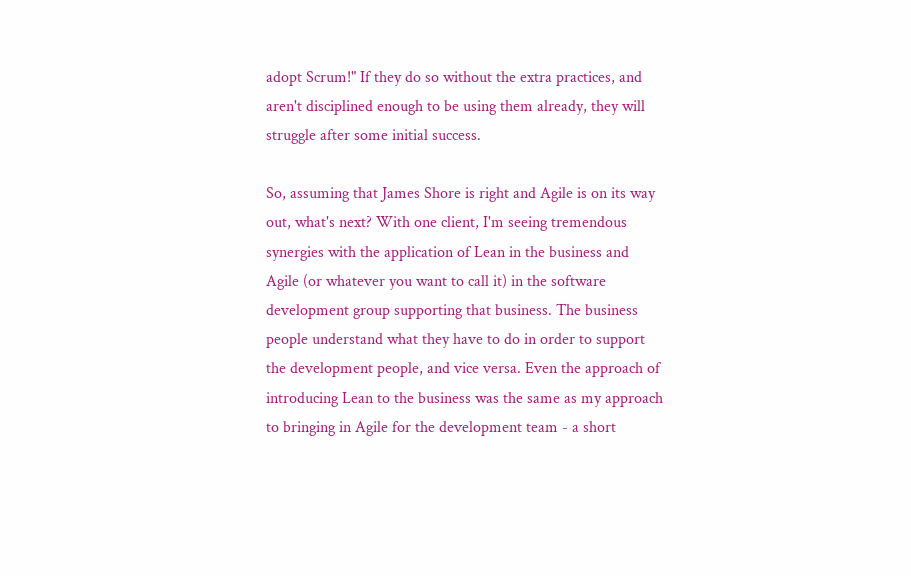adopt Scrum!" If they do so without the extra practices, and aren't disciplined enough to be using them already, they will struggle after some initial success.

So, assuming that James Shore is right and Agile is on its way out, what's next? With one client, I'm seeing tremendous synergies with the application of Lean in the business and Agile (or whatever you want to call it) in the software development group supporting that business. The business people understand what they have to do in order to support the development people, and vice versa. Even the approach of introducing Lean to the business was the same as my approach to bringing in Agile for the development team - a short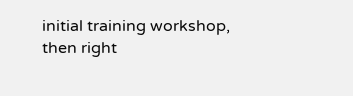initial training workshop, then right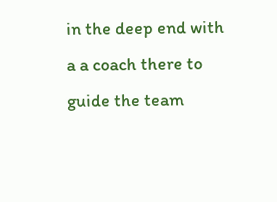in the deep end with a a coach there to guide the team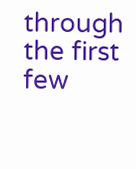through the first few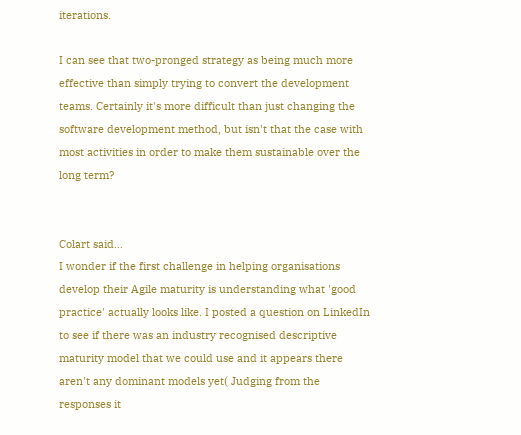iterations.

I can see that two-pronged strategy as being much more effective than simply trying to convert the development teams. Certainly it's more difficult than just changing the software development method, but isn't that the case with most activities in order to make them sustainable over the long term?


Colart said…
I wonder if the first challenge in helping organisations develop their Agile maturity is understanding what 'good practice' actually looks like. I posted a question on LinkedIn to see if there was an industry recognised descriptive maturity model that we could use and it appears there aren't any dominant models yet( Judging from the responses it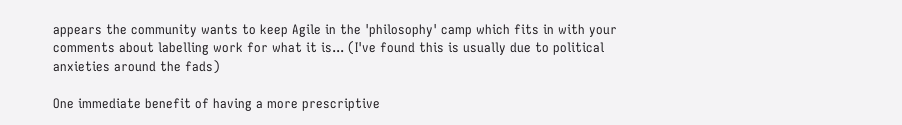appears the community wants to keep Agile in the 'philosophy' camp which fits in with your comments about labelling work for what it is... (I've found this is usually due to political anxieties around the fads)

One immediate benefit of having a more prescriptive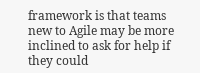framework is that teams new to Agile may be more inclined to ask for help if they could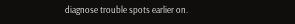diagnose trouble spots earlier on.